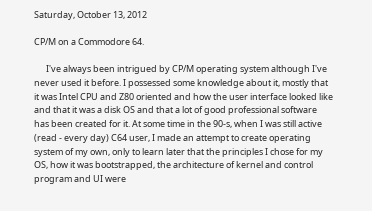Saturday, October 13, 2012

CP/M on a Commodore 64.

      I've always been intrigued by CP/M operating system although I've never used it before. I possessed some knowledge about it, mostly that it was Intel CPU and Z80 oriented and how the user interface looked like and that it was a disk OS and that a lot of good professional software has been created for it. At some time in the 90-s, when I was still active (read - every day) C64 user, I made an attempt to create operating system of my own, only to learn later that the principles I chose for my OS, how it was bootstrapped, the architecture of kernel and control program and UI were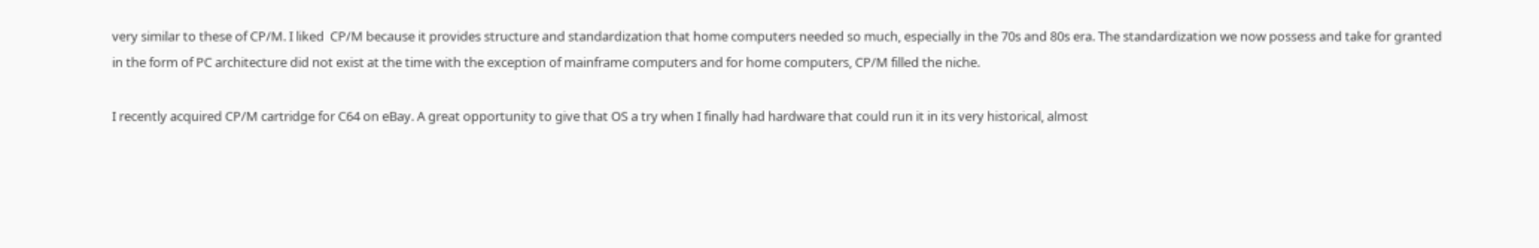very similar to these of CP/M. I liked  CP/M because it provides structure and standardization that home computers needed so much, especially in the 70s and 80s era. The standardization we now possess and take for granted in the form of PC architecture did not exist at the time with the exception of mainframe computers and for home computers, CP/M filled the niche.

I recently acquired CP/M cartridge for C64 on eBay. A great opportunity to give that OS a try when I finally had hardware that could run it in its very historical, almost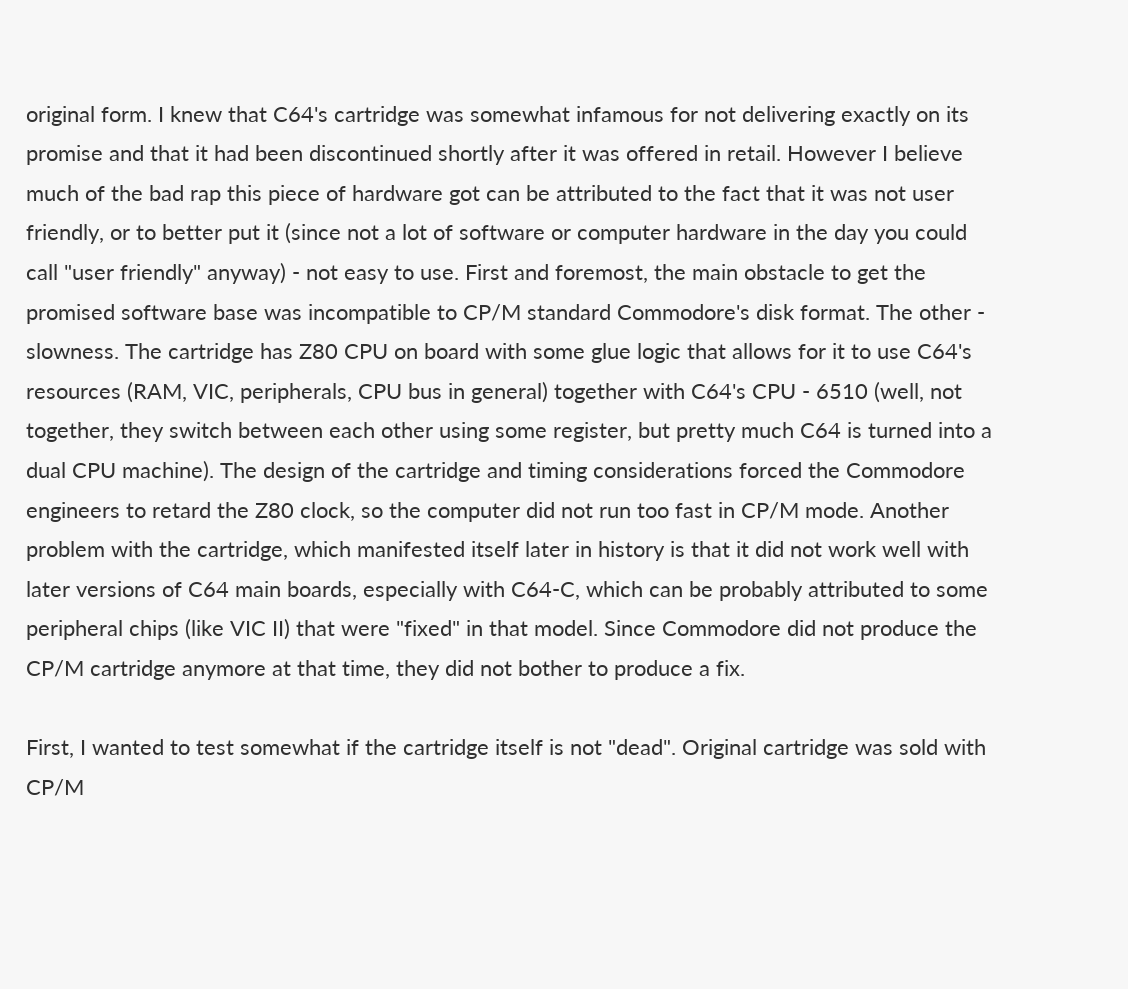original form. I knew that C64's cartridge was somewhat infamous for not delivering exactly on its promise and that it had been discontinued shortly after it was offered in retail. However I believe much of the bad rap this piece of hardware got can be attributed to the fact that it was not user friendly, or to better put it (since not a lot of software or computer hardware in the day you could call "user friendly" anyway) - not easy to use. First and foremost, the main obstacle to get the promised software base was incompatible to CP/M standard Commodore's disk format. The other - slowness. The cartridge has Z80 CPU on board with some glue logic that allows for it to use C64's resources (RAM, VIC, peripherals, CPU bus in general) together with C64's CPU - 6510 (well, not together, they switch between each other using some register, but pretty much C64 is turned into a dual CPU machine). The design of the cartridge and timing considerations forced the Commodore engineers to retard the Z80 clock, so the computer did not run too fast in CP/M mode. Another problem with the cartridge, which manifested itself later in history is that it did not work well with later versions of C64 main boards, especially with C64-C, which can be probably attributed to some peripheral chips (like VIC II) that were "fixed" in that model. Since Commodore did not produce the CP/M cartridge anymore at that time, they did not bother to produce a fix.

First, I wanted to test somewhat if the cartridge itself is not "dead". Original cartridge was sold with CP/M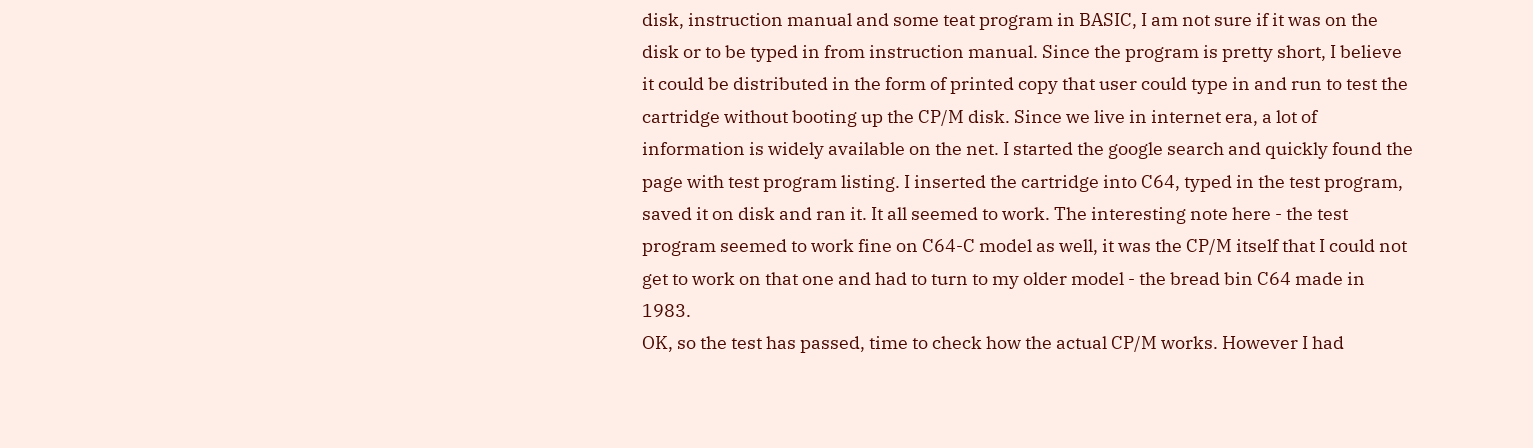disk, instruction manual and some teat program in BASIC, I am not sure if it was on the disk or to be typed in from instruction manual. Since the program is pretty short, I believe it could be distributed in the form of printed copy that user could type in and run to test the cartridge without booting up the CP/M disk. Since we live in internet era, a lot of information is widely available on the net. I started the google search and quickly found the page with test program listing. I inserted the cartridge into C64, typed in the test program, saved it on disk and ran it. It all seemed to work. The interesting note here - the test program seemed to work fine on C64-C model as well, it was the CP/M itself that I could not get to work on that one and had to turn to my older model - the bread bin C64 made in 1983.
OK, so the test has passed, time to check how the actual CP/M works. However I had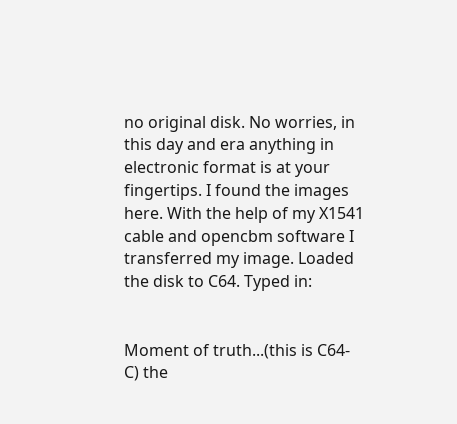no original disk. No worries, in this day and era anything in electronic format is at your fingertips. I found the images here. With the help of my X1541 cable and opencbm software I transferred my image. Loaded the disk to C64. Typed in:


Moment of truth...(this is C64-C) the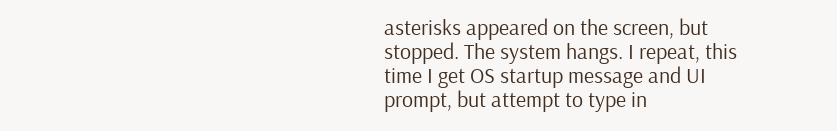asterisks appeared on the screen, but stopped. The system hangs. I repeat, this time I get OS startup message and UI prompt, but attempt to type in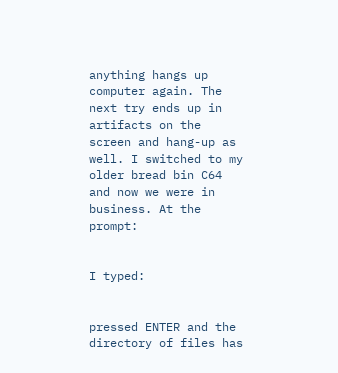anything hangs up computer again. The next try ends up in artifacts on the screen and hang-up as well. I switched to my older bread bin C64 and now we were in business. At the prompt:


I typed:


pressed ENTER and the directory of files has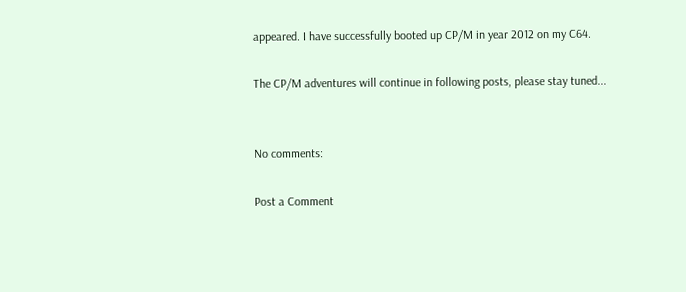appeared. I have successfully booted up CP/M in year 2012 on my C64.

The CP/M adventures will continue in following posts, please stay tuned...


No comments:

Post a Comment